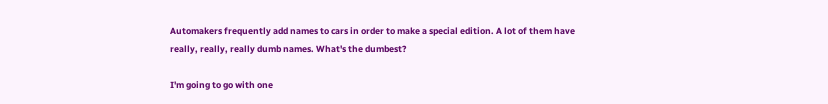Automakers frequently add names to cars in order to make a special edition. A lot of them have really, really, really dumb names. What's the dumbest?

I'm going to go with one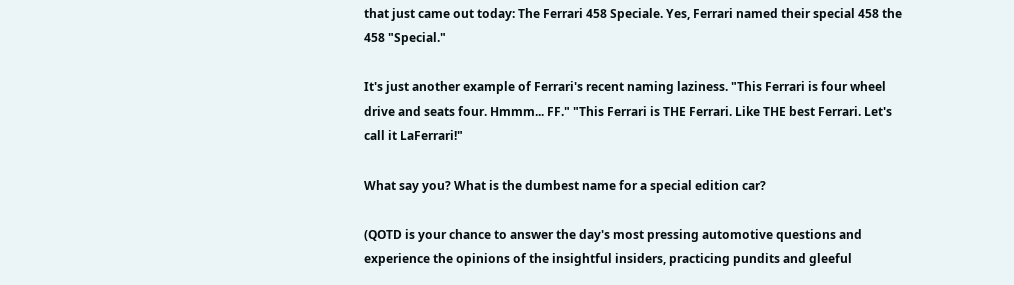that just came out today: The Ferrari 458 Speciale. Yes, Ferrari named their special 458 the 458 "Special."

It's just another example of Ferrari's recent naming laziness. "This Ferrari is four wheel drive and seats four. Hmmm... FF." "This Ferrari is THE Ferrari. Like THE best Ferrari. Let's call it LaFerrari!"

What say you? What is the dumbest name for a special edition car?

(QOTD is your chance to answer the day's most pressing automotive questions and experience the opinions of the insightful insiders, practicing pundits and gleeful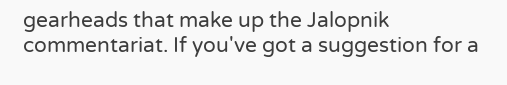gearheads that make up the Jalopnik commentariat. If you've got a suggestion for a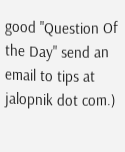good "Question Of the Day" send an email to tips at jalopnik dot com.)